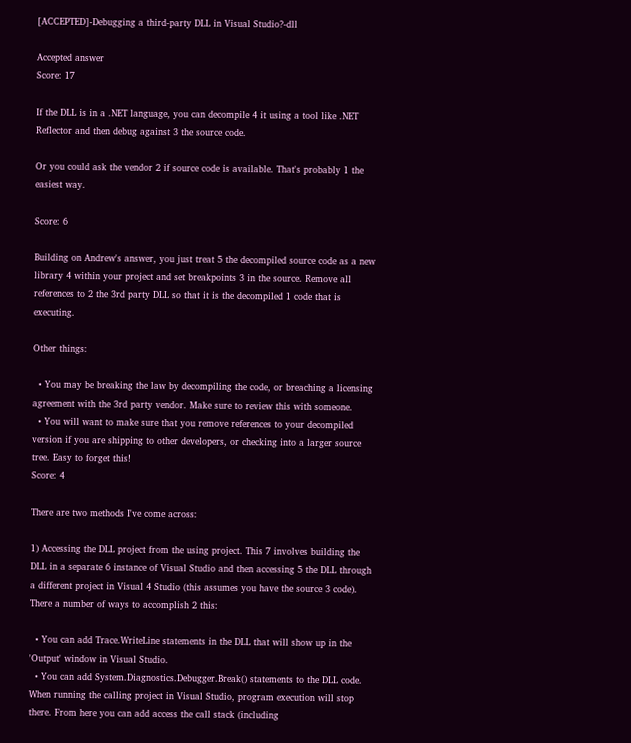[ACCEPTED]-Debugging a third-party DLL in Visual Studio?-dll

Accepted answer
Score: 17

If the DLL is in a .NET language, you can decompile 4 it using a tool like .NET Reflector and then debug against 3 the source code.

Or you could ask the vendor 2 if source code is available. That's probably 1 the easiest way.

Score: 6

Building on Andrew's answer, you just treat 5 the decompiled source code as a new library 4 within your project and set breakpoints 3 in the source. Remove all references to 2 the 3rd party DLL so that it is the decompiled 1 code that is executing.

Other things:

  • You may be breaking the law by decompiling the code, or breaching a licensing agreement with the 3rd party vendor. Make sure to review this with someone.
  • You will want to make sure that you remove references to your decompiled version if you are shipping to other developers, or checking into a larger source tree. Easy to forget this!
Score: 4

There are two methods I've come across:

1) Accessing the DLL project from the using project. This 7 involves building the DLL in a separate 6 instance of Visual Studio and then accessing 5 the DLL through a different project in Visual 4 Studio (this assumes you have the source 3 code). There a number of ways to accomplish 2 this:

  • You can add Trace.WriteLine statements in the DLL that will show up in the 'Output' window in Visual Studio.
  • You can add System.Diagnostics.Debugger.Break() statements to the DLL code. When running the calling project in Visual Studio, program execution will stop there. From here you can add access the call stack (including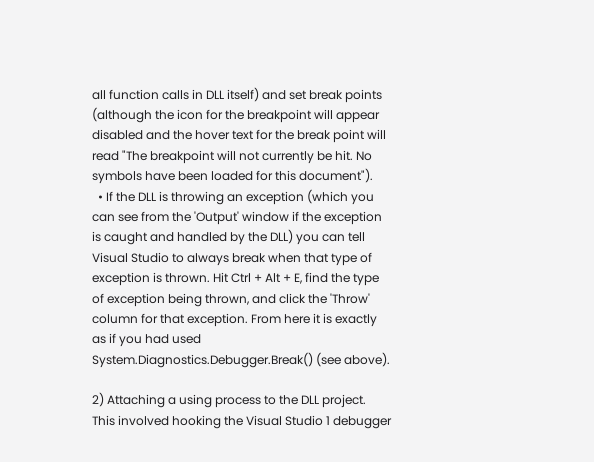all function calls in DLL itself) and set break points (although the icon for the breakpoint will appear disabled and the hover text for the break point will read "The breakpoint will not currently be hit. No symbols have been loaded for this document").
  • If the DLL is throwing an exception (which you can see from the 'Output' window if the exception is caught and handled by the DLL) you can tell Visual Studio to always break when that type of exception is thrown. Hit Ctrl + Alt + E, find the type of exception being thrown, and click the 'Throw' column for that exception. From here it is exactly as if you had used System.Diagnostics.Debugger.Break() (see above).

2) Attaching a using process to the DLL project. This involved hooking the Visual Studio 1 debugger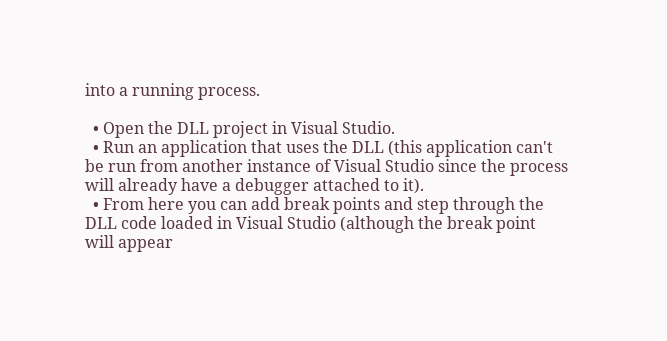into a running process.

  • Open the DLL project in Visual Studio.
  • Run an application that uses the DLL (this application can't be run from another instance of Visual Studio since the process will already have a debugger attached to it).
  • From here you can add break points and step through the DLL code loaded in Visual Studio (although the break point will appear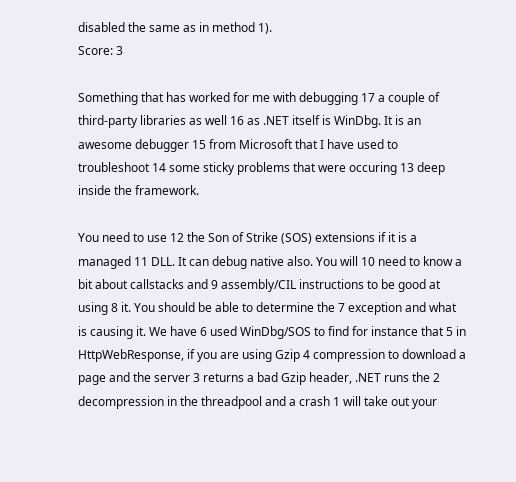disabled the same as in method 1).
Score: 3

Something that has worked for me with debugging 17 a couple of third-party libraries as well 16 as .NET itself is WinDbg. It is an awesome debugger 15 from Microsoft that I have used to troubleshoot 14 some sticky problems that were occuring 13 deep inside the framework.

You need to use 12 the Son of Strike (SOS) extensions if it is a managed 11 DLL. It can debug native also. You will 10 need to know a bit about callstacks and 9 assembly/CIL instructions to be good at using 8 it. You should be able to determine the 7 exception and what is causing it. We have 6 used WinDbg/SOS to find for instance that 5 in HttpWebResponse, if you are using Gzip 4 compression to download a page and the server 3 returns a bad Gzip header, .NET runs the 2 decompression in the threadpool and a crash 1 will take out your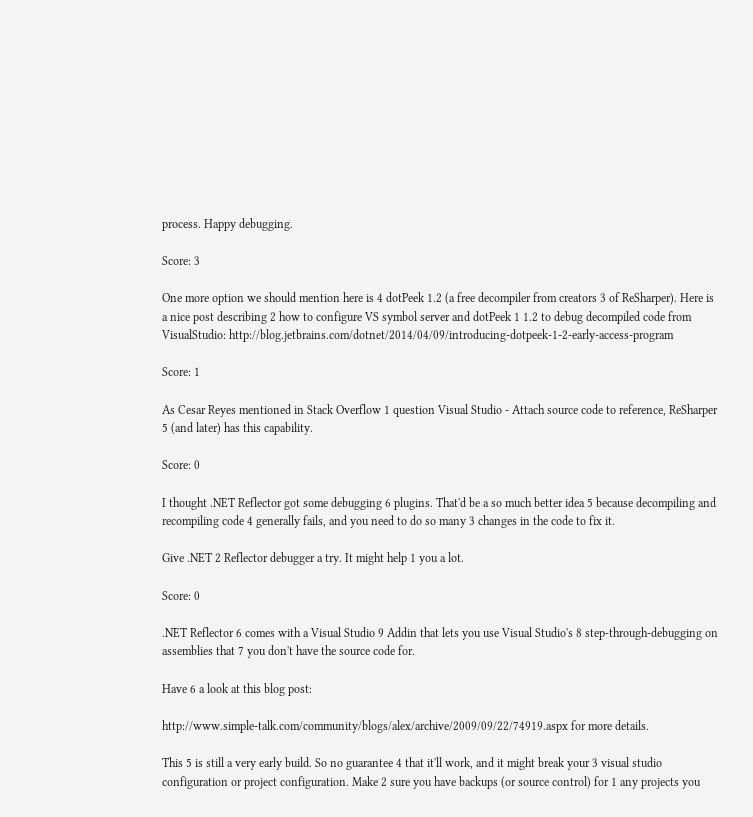process. Happy debugging.

Score: 3

One more option we should mention here is 4 dotPeek 1.2 (a free decompiler from creators 3 of ReSharper). Here is a nice post describing 2 how to configure VS symbol server and dotPeek 1 1.2 to debug decompiled code from VisualStudio: http://blog.jetbrains.com/dotnet/2014/04/09/introducing-dotpeek-1-2-early-access-program

Score: 1

As Cesar Reyes mentioned in Stack Overflow 1 question Visual Studio - Attach source code to reference, ReSharper 5 (and later) has this capability.

Score: 0

I thought .NET Reflector got some debugging 6 plugins. That'd be a so much better idea 5 because decompiling and recompiling code 4 generally fails, and you need to do so many 3 changes in the code to fix it.

Give .NET 2 Reflector debugger a try. It might help 1 you a lot.

Score: 0

.NET Reflector 6 comes with a Visual Studio 9 Addin that lets you use Visual Studio's 8 step-through-debugging on assemblies that 7 you don't have the source code for.

Have 6 a look at this blog post:

http://www.simple-talk.com/community/blogs/alex/archive/2009/09/22/74919.aspx for more details.

This 5 is still a very early build. So no guarantee 4 that it'll work, and it might break your 3 visual studio configuration or project configuration. Make 2 sure you have backups (or source control) for 1 any projects you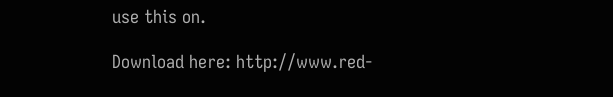use this on.

Download here: http://www.red-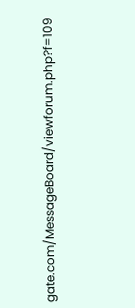gate.com/MessageBoard/viewforum.php?f=109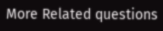More Related questions